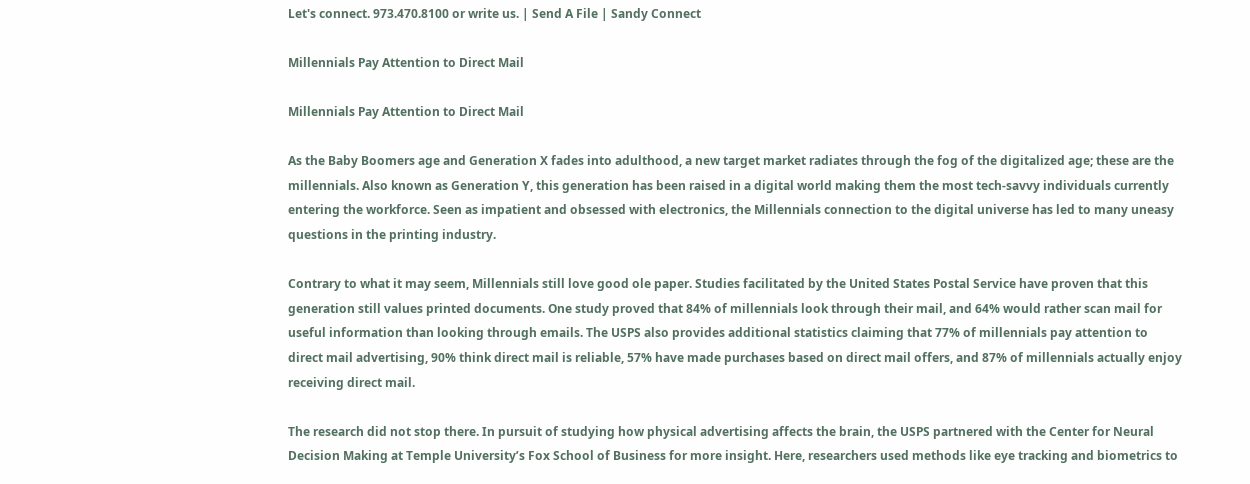Let's connect. 973.470.8100 or write us. | Send A File | Sandy Connect

Millennials Pay Attention to Direct Mail

Millennials Pay Attention to Direct Mail

As the Baby Boomers age and Generation X fades into adulthood, a new target market radiates through the fog of the digitalized age; these are the millennials. Also known as Generation Y, this generation has been raised in a digital world making them the most tech-savvy individuals currently entering the workforce. Seen as impatient and obsessed with electronics, the Millennials connection to the digital universe has led to many uneasy questions in the printing industry.

Contrary to what it may seem, Millennials still love good ole paper. Studies facilitated by the United States Postal Service have proven that this generation still values printed documents. One study proved that 84% of millennials look through their mail, and 64% would rather scan mail for useful information than looking through emails. The USPS also provides additional statistics claiming that 77% of millennials pay attention to direct mail advertising, 90% think direct mail is reliable, 57% have made purchases based on direct mail offers, and 87% of millennials actually enjoy receiving direct mail.

The research did not stop there. In pursuit of studying how physical advertising affects the brain, the USPS partnered with the Center for Neural Decision Making at Temple University’s Fox School of Business for more insight. Here, researchers used methods like eye tracking and biometrics to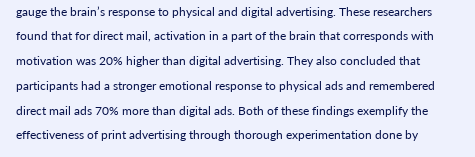gauge the brain’s response to physical and digital advertising. These researchers found that for direct mail, activation in a part of the brain that corresponds with motivation was 20% higher than digital advertising. They also concluded that participants had a stronger emotional response to physical ads and remembered direct mail ads 70% more than digital ads. Both of these findings exemplify the effectiveness of print advertising through thorough experimentation done by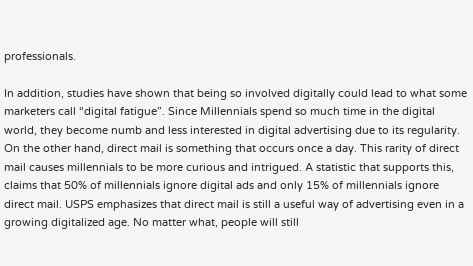professionals.

In addition, studies have shown that being so involved digitally could lead to what some marketers call “digital fatigue”. Since Millennials spend so much time in the digital world, they become numb and less interested in digital advertising due to its regularity. On the other hand, direct mail is something that occurs once a day. This rarity of direct mail causes millennials to be more curious and intrigued. A statistic that supports this, claims that 50% of millennials ignore digital ads and only 15% of millennials ignore direct mail. USPS emphasizes that direct mail is still a useful way of advertising even in a growing digitalized age. No matter what, people will still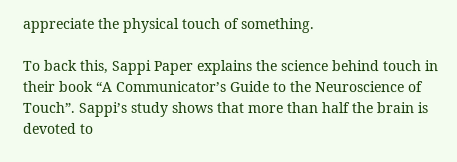appreciate the physical touch of something.

To back this, Sappi Paper explains the science behind touch in their book “A Communicator’s Guide to the Neuroscience of Touch”. Sappi’s study shows that more than half the brain is devoted to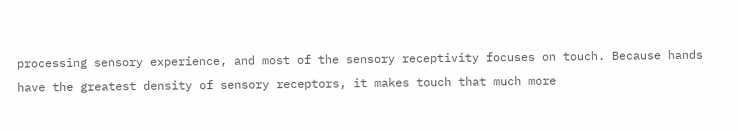processing sensory experience, and most of the sensory receptivity focuses on touch. Because hands have the greatest density of sensory receptors, it makes touch that much more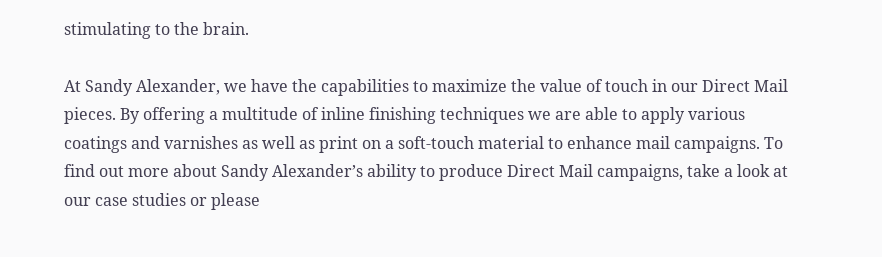stimulating to the brain.

At Sandy Alexander, we have the capabilities to maximize the value of touch in our Direct Mail pieces. By offering a multitude of inline finishing techniques we are able to apply various coatings and varnishes as well as print on a soft-touch material to enhance mail campaigns. To find out more about Sandy Alexander’s ability to produce Direct Mail campaigns, take a look at our case studies or please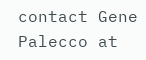contact Gene Palecco at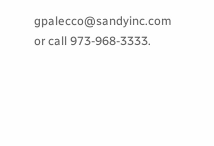gpalecco@sandyinc.com or call 973-968-3333.